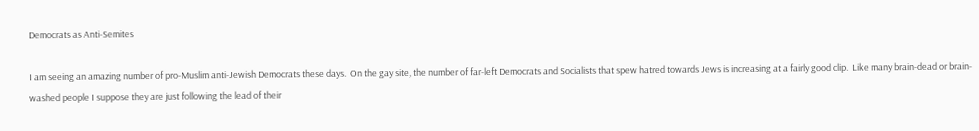Democrats as Anti-Semites

I am seeing an amazing number of pro-Muslim anti-Jewish Democrats these days.  On the gay site, the number of far-left Democrats and Socialists that spew hatred towards Jews is increasing at a fairly good clip.  Like many brain-dead or brain-washed people I suppose they are just following the lead of their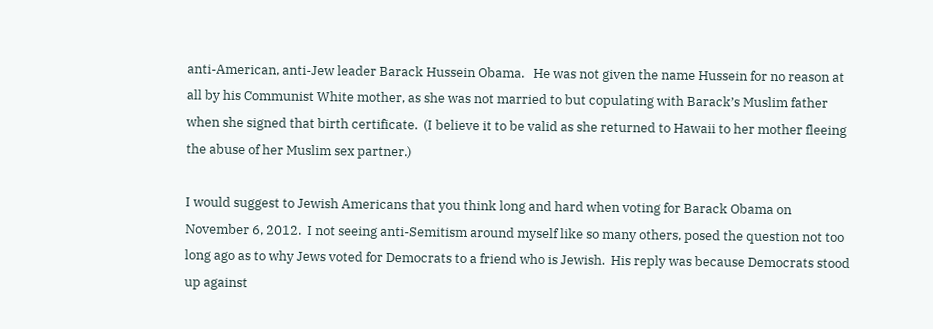anti-American, anti-Jew leader Barack Hussein Obama.   He was not given the name Hussein for no reason at all by his Communist White mother, as she was not married to but copulating with Barack’s Muslim father when she signed that birth certificate.  (I believe it to be valid as she returned to Hawaii to her mother fleeing the abuse of her Muslim sex partner.)

I would suggest to Jewish Americans that you think long and hard when voting for Barack Obama on November 6, 2012.  I not seeing anti-Semitism around myself like so many others, posed the question not too long ago as to why Jews voted for Democrats to a friend who is Jewish.  His reply was because Democrats stood up against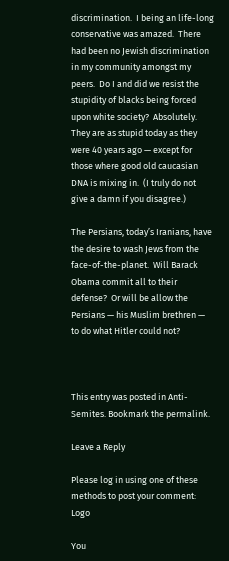discrimination.  I being an life-long conservative was amazed.  There had been no Jewish discrimination in my community amongst my peers.  Do I and did we resist the stupidity of blacks being forced upon white society?  Absolutely.  They are as stupid today as they were 40 years ago — except for those where good old caucasian DNA is mixing in.  (I truly do not give a damn if you disagree.)

The Persians, today’s Iranians, have the desire to wash Jews from the face-of-the-planet.  Will Barack Obama commit all to their defense?  Or will be allow the Persians — his Muslim brethren — to do what Hitler could not?



This entry was posted in Anti-Semites. Bookmark the permalink.

Leave a Reply

Please log in using one of these methods to post your comment: Logo

You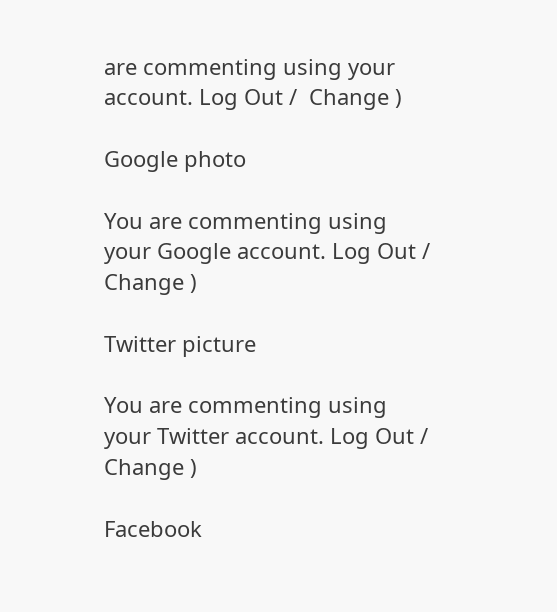are commenting using your account. Log Out /  Change )

Google photo

You are commenting using your Google account. Log Out /  Change )

Twitter picture

You are commenting using your Twitter account. Log Out /  Change )

Facebook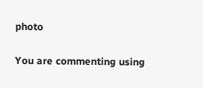photo

You are commenting using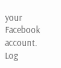your Facebook account. Log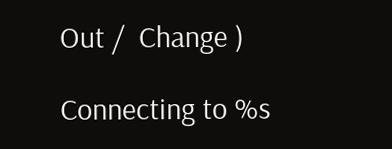Out /  Change )

Connecting to %s